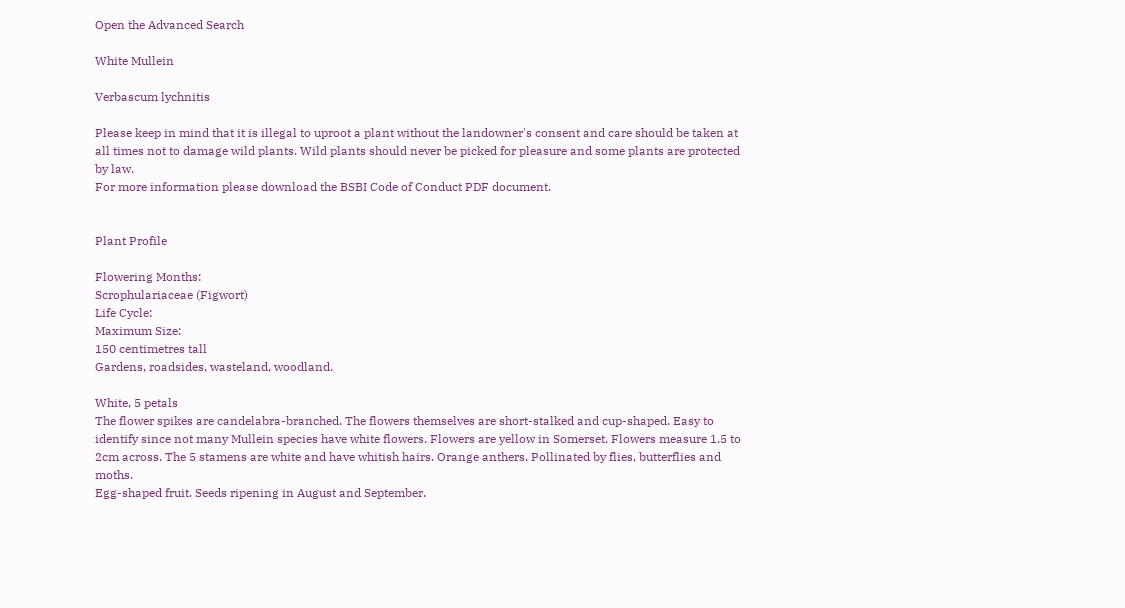Open the Advanced Search

White Mullein

Verbascum lychnitis

Please keep in mind that it is illegal to uproot a plant without the landowner's consent and care should be taken at all times not to damage wild plants. Wild plants should never be picked for pleasure and some plants are protected by law.
For more information please download the BSBI Code of Conduct PDF document.


Plant Profile

Flowering Months:
Scrophulariaceae (Figwort)
Life Cycle:
Maximum Size:
150 centimetres tall
Gardens, roadsides, wasteland, woodland.

White, 5 petals
The flower spikes are candelabra-branched. The flowers themselves are short-stalked and cup-shaped. Easy to identify since not many Mullein species have white flowers. Flowers are yellow in Somerset. Flowers measure 1.5 to 2cm across. The 5 stamens are white and have whitish hairs. Orange anthers. Pollinated by flies, butterflies and moths.
Egg-shaped fruit. Seeds ripening in August and September.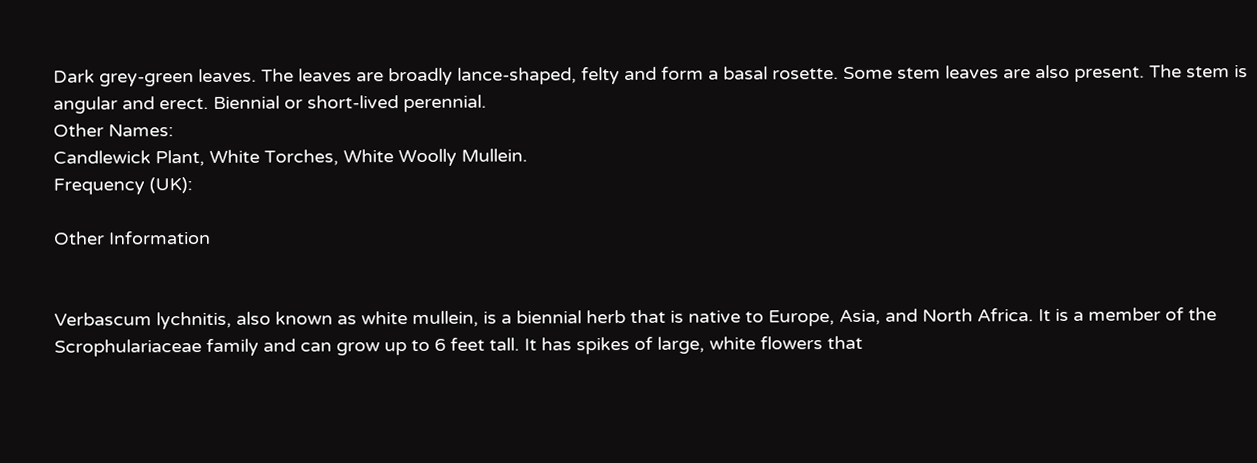Dark grey-green leaves. The leaves are broadly lance-shaped, felty and form a basal rosette. Some stem leaves are also present. The stem is angular and erect. Biennial or short-lived perennial.
Other Names:
Candlewick Plant, White Torches, White Woolly Mullein.
Frequency (UK):

Other Information


Verbascum lychnitis, also known as white mullein, is a biennial herb that is native to Europe, Asia, and North Africa. It is a member of the Scrophulariaceae family and can grow up to 6 feet tall. It has spikes of large, white flowers that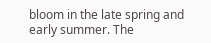bloom in the late spring and early summer. The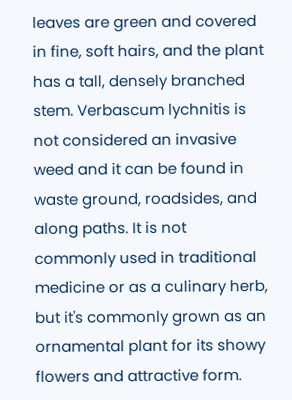leaves are green and covered in fine, soft hairs, and the plant has a tall, densely branched stem. Verbascum lychnitis is not considered an invasive weed and it can be found in waste ground, roadsides, and along paths. It is not commonly used in traditional medicine or as a culinary herb, but it's commonly grown as an ornamental plant for its showy flowers and attractive form.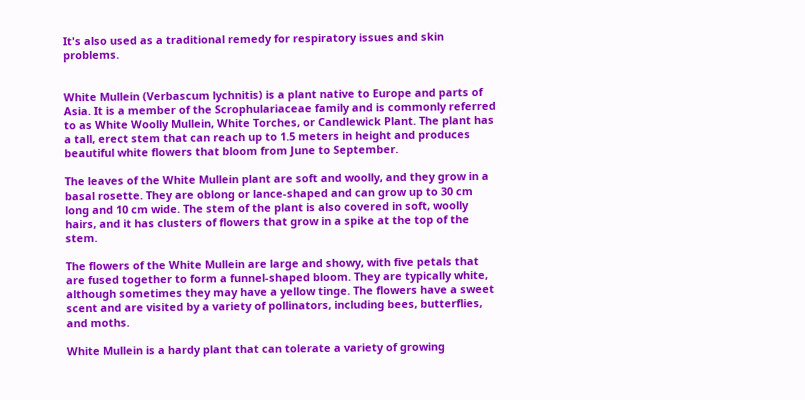It's also used as a traditional remedy for respiratory issues and skin problems.


White Mullein (Verbascum lychnitis) is a plant native to Europe and parts of Asia. It is a member of the Scrophulariaceae family and is commonly referred to as White Woolly Mullein, White Torches, or Candlewick Plant. The plant has a tall, erect stem that can reach up to 1.5 meters in height and produces beautiful white flowers that bloom from June to September.

The leaves of the White Mullein plant are soft and woolly, and they grow in a basal rosette. They are oblong or lance-shaped and can grow up to 30 cm long and 10 cm wide. The stem of the plant is also covered in soft, woolly hairs, and it has clusters of flowers that grow in a spike at the top of the stem.

The flowers of the White Mullein are large and showy, with five petals that are fused together to form a funnel-shaped bloom. They are typically white, although sometimes they may have a yellow tinge. The flowers have a sweet scent and are visited by a variety of pollinators, including bees, butterflies, and moths.

White Mullein is a hardy plant that can tolerate a variety of growing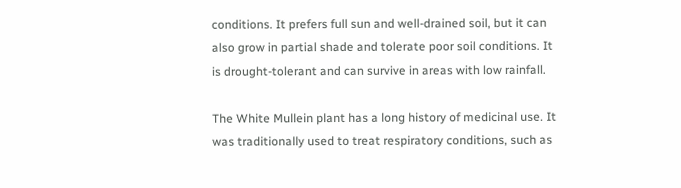conditions. It prefers full sun and well-drained soil, but it can also grow in partial shade and tolerate poor soil conditions. It is drought-tolerant and can survive in areas with low rainfall.

The White Mullein plant has a long history of medicinal use. It was traditionally used to treat respiratory conditions, such as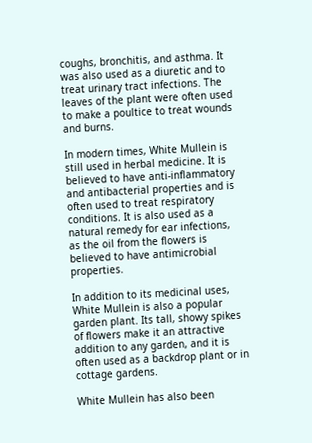coughs, bronchitis, and asthma. It was also used as a diuretic and to treat urinary tract infections. The leaves of the plant were often used to make a poultice to treat wounds and burns.

In modern times, White Mullein is still used in herbal medicine. It is believed to have anti-inflammatory and antibacterial properties and is often used to treat respiratory conditions. It is also used as a natural remedy for ear infections, as the oil from the flowers is believed to have antimicrobial properties.

In addition to its medicinal uses, White Mullein is also a popular garden plant. Its tall, showy spikes of flowers make it an attractive addition to any garden, and it is often used as a backdrop plant or in cottage gardens.

White Mullein has also been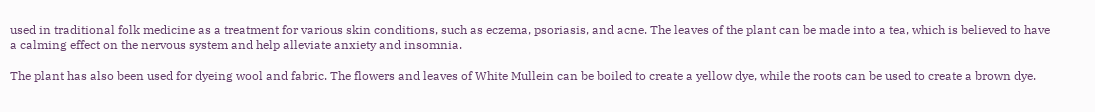used in traditional folk medicine as a treatment for various skin conditions, such as eczema, psoriasis, and acne. The leaves of the plant can be made into a tea, which is believed to have a calming effect on the nervous system and help alleviate anxiety and insomnia.

The plant has also been used for dyeing wool and fabric. The flowers and leaves of White Mullein can be boiled to create a yellow dye, while the roots can be used to create a brown dye.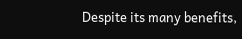Despite its many benefits,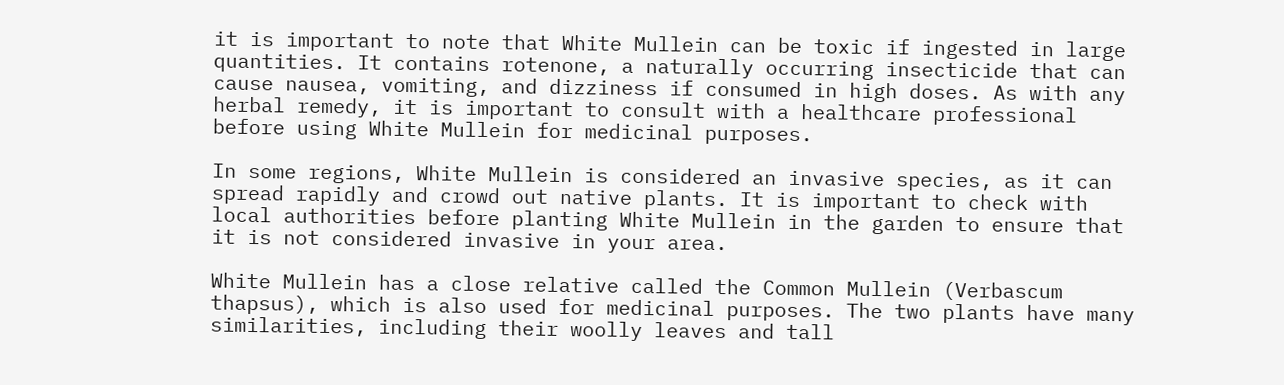it is important to note that White Mullein can be toxic if ingested in large quantities. It contains rotenone, a naturally occurring insecticide that can cause nausea, vomiting, and dizziness if consumed in high doses. As with any herbal remedy, it is important to consult with a healthcare professional before using White Mullein for medicinal purposes.

In some regions, White Mullein is considered an invasive species, as it can spread rapidly and crowd out native plants. It is important to check with local authorities before planting White Mullein in the garden to ensure that it is not considered invasive in your area.

White Mullein has a close relative called the Common Mullein (Verbascum thapsus), which is also used for medicinal purposes. The two plants have many similarities, including their woolly leaves and tall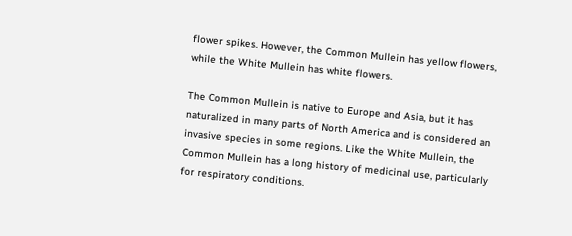flower spikes. However, the Common Mullein has yellow flowers, while the White Mullein has white flowers.

The Common Mullein is native to Europe and Asia, but it has naturalized in many parts of North America and is considered an invasive species in some regions. Like the White Mullein, the Common Mullein has a long history of medicinal use, particularly for respiratory conditions.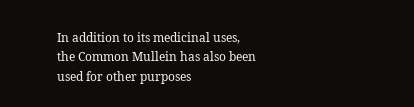In addition to its medicinal uses, the Common Mullein has also been used for other purposes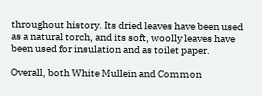throughout history. Its dried leaves have been used as a natural torch, and its soft, woolly leaves have been used for insulation and as toilet paper.

Overall, both White Mullein and Common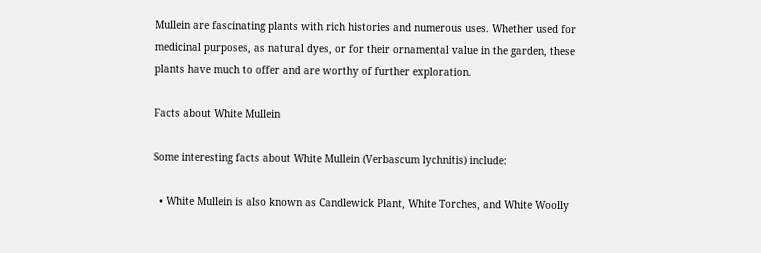Mullein are fascinating plants with rich histories and numerous uses. Whether used for medicinal purposes, as natural dyes, or for their ornamental value in the garden, these plants have much to offer and are worthy of further exploration.

Facts about White Mullein

Some interesting facts about White Mullein (Verbascum lychnitis) include:

  • White Mullein is also known as Candlewick Plant, White Torches, and White Woolly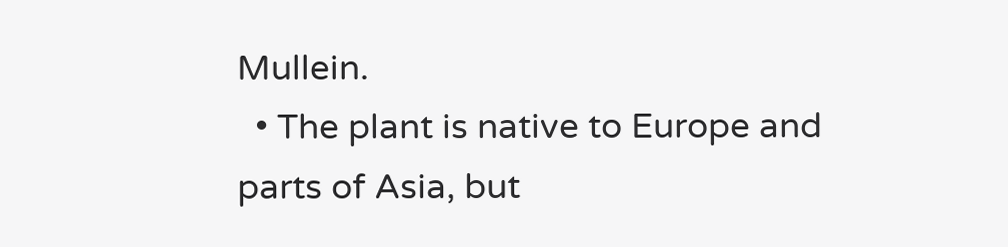Mullein.
  • The plant is native to Europe and parts of Asia, but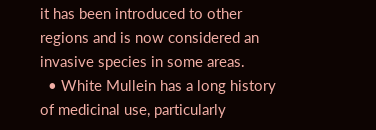it has been introduced to other regions and is now considered an invasive species in some areas.
  • White Mullein has a long history of medicinal use, particularly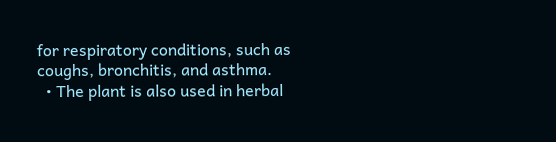for respiratory conditions, such as coughs, bronchitis, and asthma.
  • The plant is also used in herbal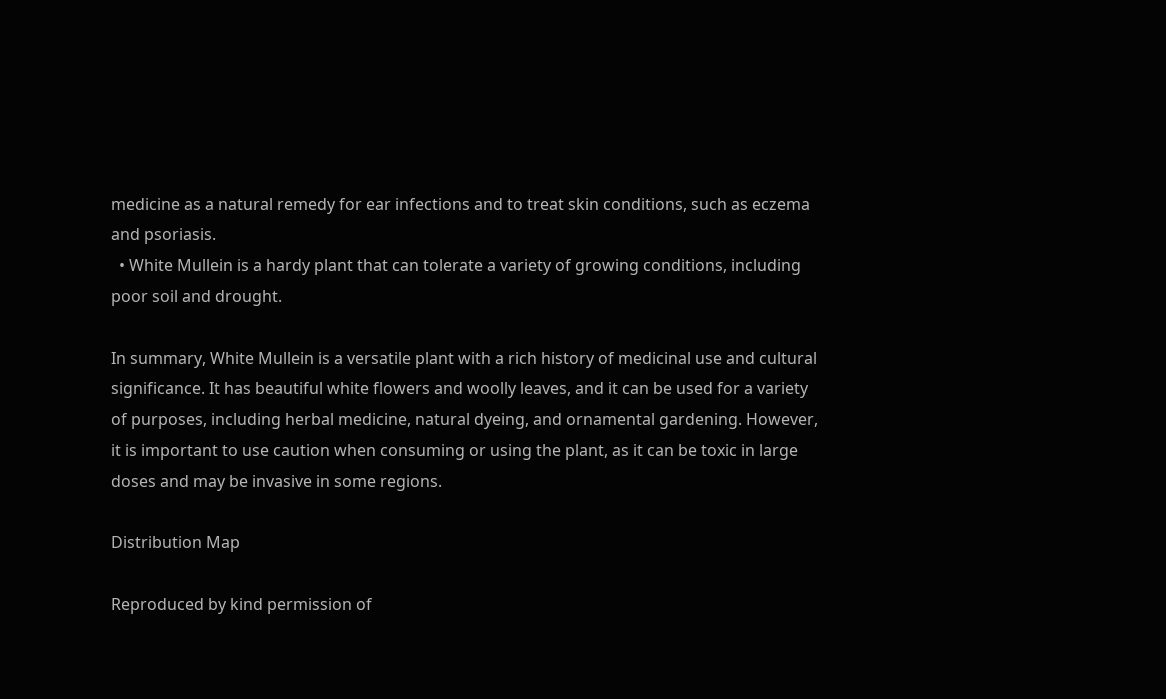medicine as a natural remedy for ear infections and to treat skin conditions, such as eczema and psoriasis.
  • White Mullein is a hardy plant that can tolerate a variety of growing conditions, including poor soil and drought.

In summary, White Mullein is a versatile plant with a rich history of medicinal use and cultural significance. It has beautiful white flowers and woolly leaves, and it can be used for a variety of purposes, including herbal medicine, natural dyeing, and ornamental gardening. However, it is important to use caution when consuming or using the plant, as it can be toxic in large doses and may be invasive in some regions.

Distribution Map

Reproduced by kind permission of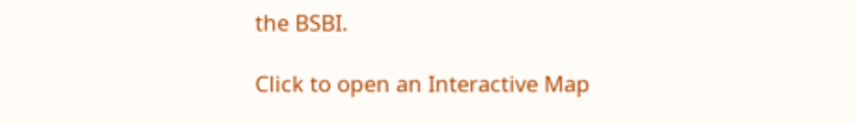the BSBI.

Click to open an Interactive Map